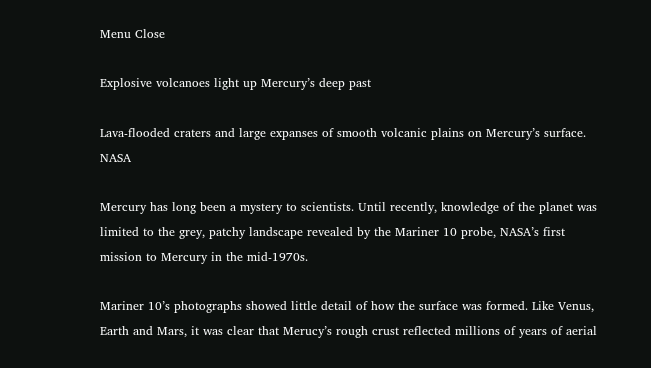Menu Close

Explosive volcanoes light up Mercury’s deep past

Lava-flooded craters and large expanses of smooth volcanic plains on Mercury’s surface. NASA

Mercury has long been a mystery to scientists. Until recently, knowledge of the planet was limited to the grey, patchy landscape revealed by the Mariner 10 probe, NASA’s first mission to Mercury in the mid-1970s.

Mariner 10’s photographs showed little detail of how the surface was formed. Like Venus, Earth and Mars, it was clear that Merucy’s rough crust reflected millions of years of aerial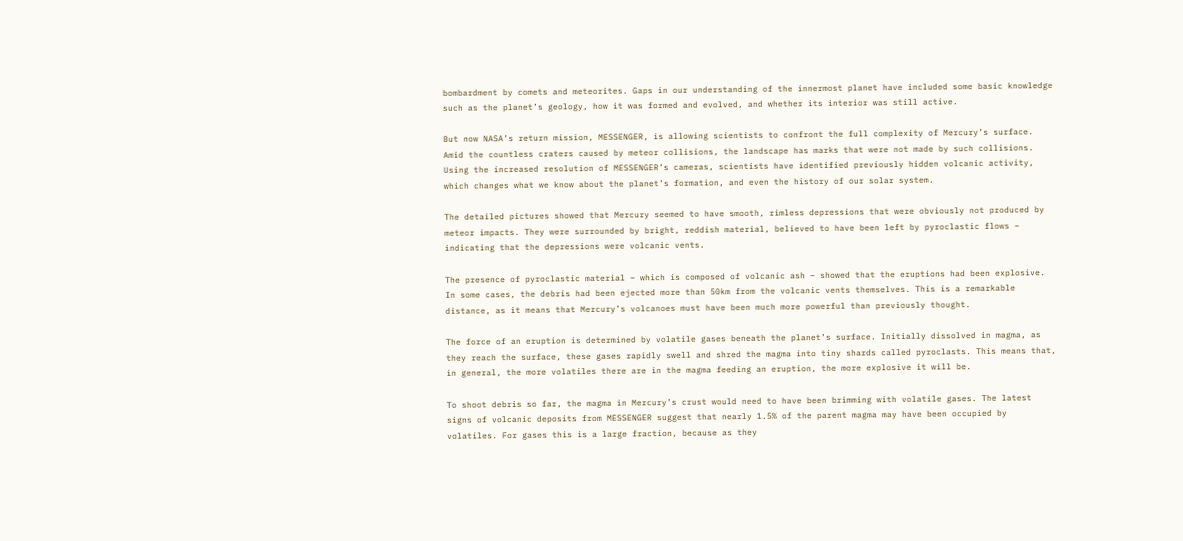bombardment by comets and meteorites. Gaps in our understanding of the innermost planet have included some basic knowledge such as the planet’s geology, how it was formed and evolved, and whether its interior was still active.

But now NASA’s return mission, MESSENGER, is allowing scientists to confront the full complexity of Mercury’s surface. Amid the countless craters caused by meteor collisions, the landscape has marks that were not made by such collisions. Using the increased resolution of MESSENGER’s cameras, scientists have identified previously hidden volcanic activity, which changes what we know about the planet’s formation, and even the history of our solar system.

The detailed pictures showed that Mercury seemed to have smooth, rimless depressions that were obviously not produced by meteor impacts. They were surrounded by bright, reddish material, believed to have been left by pyroclastic flows – indicating that the depressions were volcanic vents.

The presence of pyroclastic material – which is composed of volcanic ash – showed that the eruptions had been explosive. In some cases, the debris had been ejected more than 50km from the volcanic vents themselves. This is a remarkable distance, as it means that Mercury’s volcanoes must have been much more powerful than previously thought.

The force of an eruption is determined by volatile gases beneath the planet’s surface. Initially dissolved in magma, as they reach the surface, these gases rapidly swell and shred the magma into tiny shards called pyroclasts. This means that, in general, the more volatiles there are in the magma feeding an eruption, the more explosive it will be.

To shoot debris so far, the magma in Mercury’s crust would need to have been brimming with volatile gases. The latest signs of volcanic deposits from MESSENGER suggest that nearly 1.5% of the parent magma may have been occupied by volatiles. For gases this is a large fraction, because as they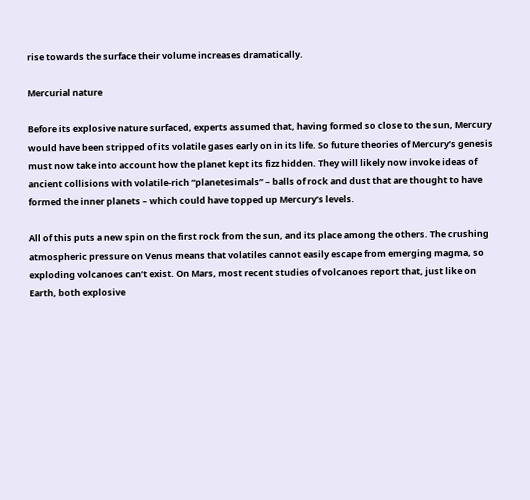rise towards the surface their volume increases dramatically.

Mercurial nature

Before its explosive nature surfaced, experts assumed that, having formed so close to the sun, Mercury would have been stripped of its volatile gases early on in its life. So future theories of Mercury’s genesis must now take into account how the planet kept its fizz hidden. They will likely now invoke ideas of ancient collisions with volatile-rich “planetesimals” – balls of rock and dust that are thought to have formed the inner planets – which could have topped up Mercury’s levels.

All of this puts a new spin on the first rock from the sun, and its place among the others. The crushing atmospheric pressure on Venus means that volatiles cannot easily escape from emerging magma, so exploding volcanoes can’t exist. On Mars, most recent studies of volcanoes report that, just like on Earth, both explosive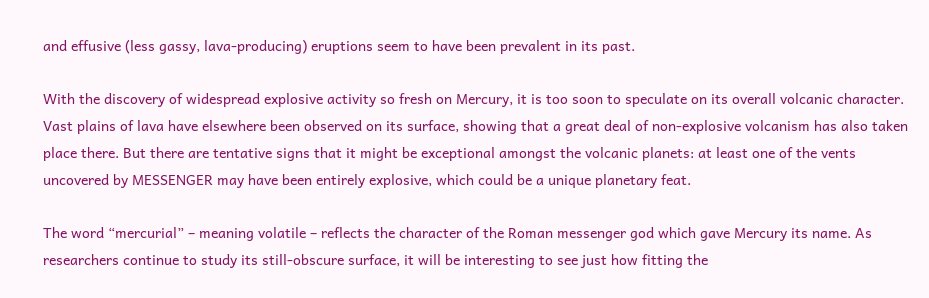and effusive (less gassy, lava-producing) eruptions seem to have been prevalent in its past.

With the discovery of widespread explosive activity so fresh on Mercury, it is too soon to speculate on its overall volcanic character. Vast plains of lava have elsewhere been observed on its surface, showing that a great deal of non-explosive volcanism has also taken place there. But there are tentative signs that it might be exceptional amongst the volcanic planets: at least one of the vents uncovered by MESSENGER may have been entirely explosive, which could be a unique planetary feat.

The word “mercurial” – meaning volatile – reflects the character of the Roman messenger god which gave Mercury its name. As researchers continue to study its still-obscure surface, it will be interesting to see just how fitting the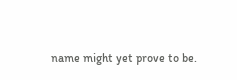name might yet prove to be.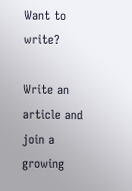Want to write?

Write an article and join a growing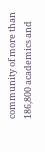community of more than 186,800 academics and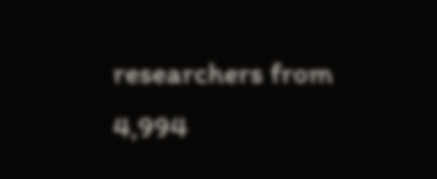researchers from 4,994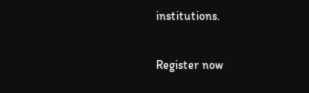institutions.

Register now